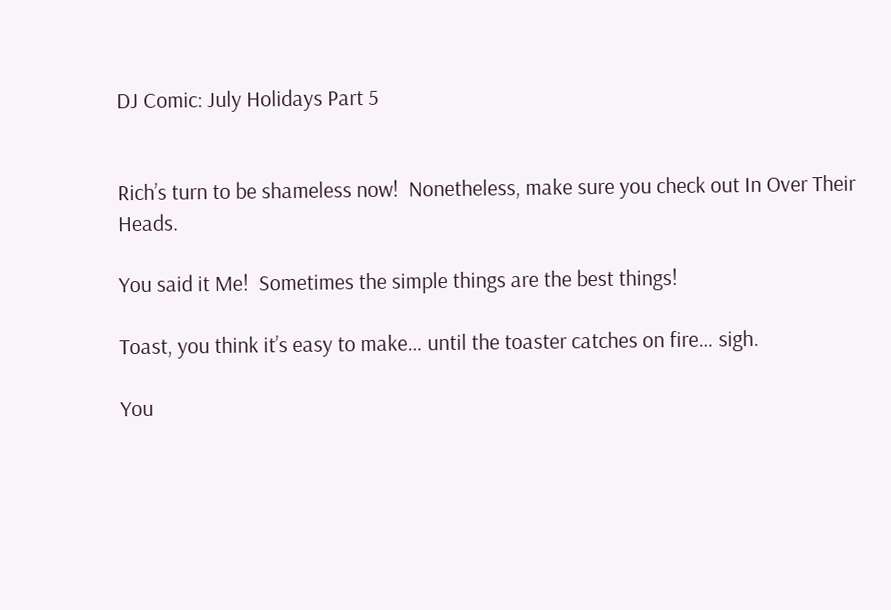DJ Comic: July Holidays Part 5


Rich’s turn to be shameless now!  Nonetheless, make sure you check out In Over Their Heads.

You said it Me!  Sometimes the simple things are the best things!

Toast, you think it’s easy to make… until the toaster catches on fire… sigh.

You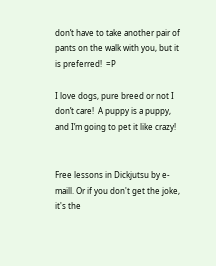don’t have to take another pair of pants on the walk with you, but it is preferred!  =P

I love dogs, pure breed or not I don’t care!  A puppy is a puppy, and I’m going to pet it like crazy!


Free lessons in Dickjutsu by e-maill. Or if you don't get the joke, it's the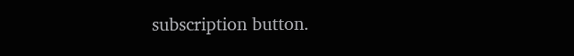subscription button.